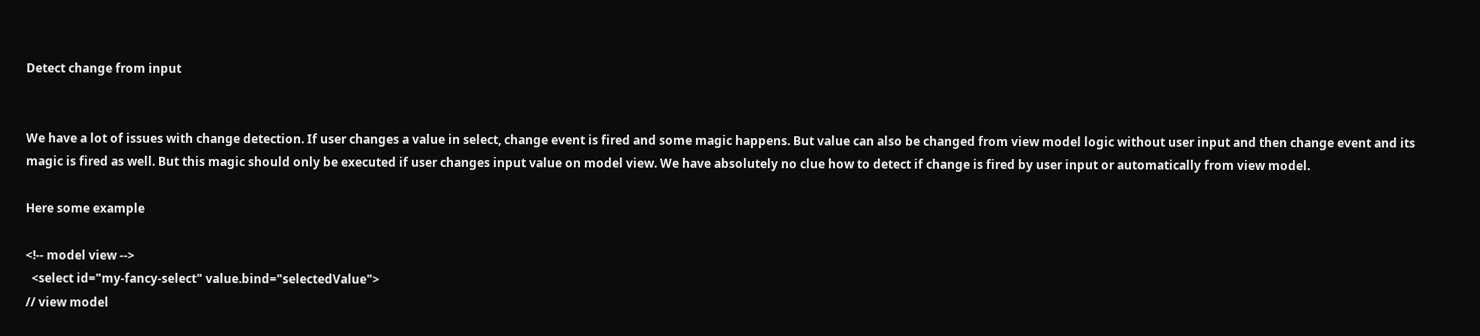Detect change from input


We have a lot of issues with change detection. If user changes a value in select, change event is fired and some magic happens. But value can also be changed from view model logic without user input and then change event and its magic is fired as well. But this magic should only be executed if user changes input value on model view. We have absolutely no clue how to detect if change is fired by user input or automatically from view model.

Here some example

<!-- model view -->
  <select id="my-fancy-select" value.bind="selectedValue">
// view model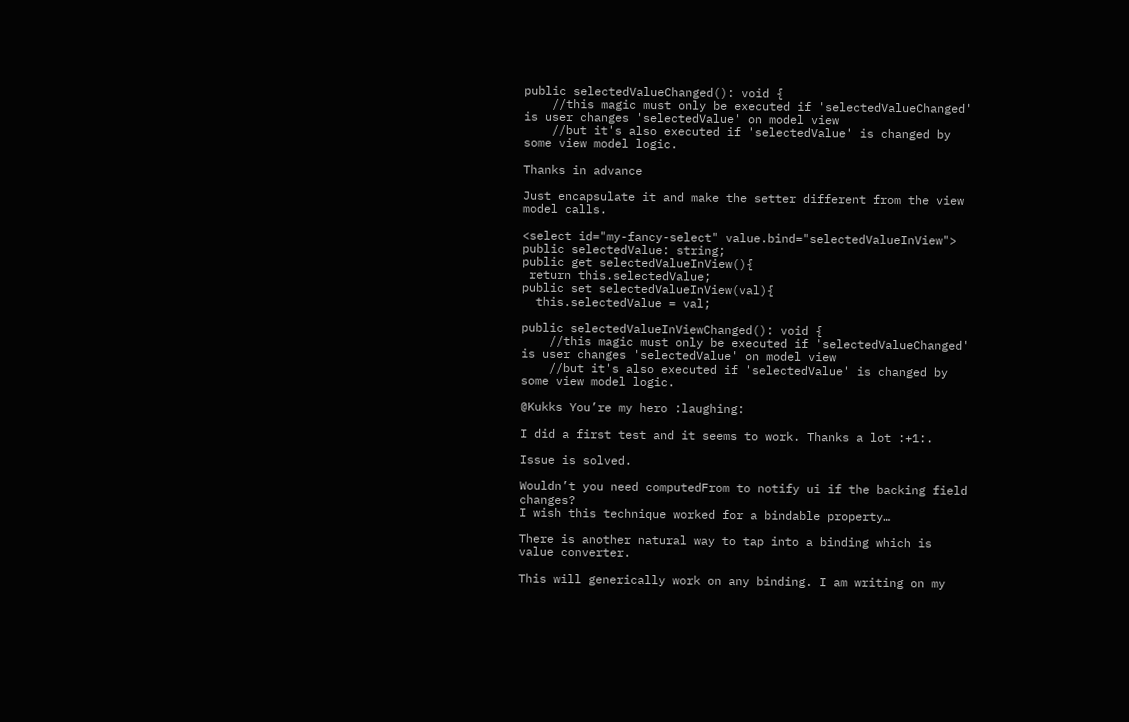public selectedValueChanged(): void {
    //this magic must only be executed if 'selectedValueChanged' is user changes 'selectedValue' on model view
    //but it's also executed if 'selectedValue' is changed by some view model logic.

Thanks in advance

Just encapsulate it and make the setter different from the view model calls.

<select id="my-fancy-select" value.bind="selectedValueInView">
public selectedValue: string;
public get selectedValueInView(){
 return this.selectedValue;
public set selectedValueInView(val){
  this.selectedValue = val;

public selectedValueInViewChanged(): void {
    //this magic must only be executed if 'selectedValueChanged' is user changes 'selectedValue' on model view
    //but it's also executed if 'selectedValue' is changed by some view model logic.

@Kukks You’re my hero :laughing:

I did a first test and it seems to work. Thanks a lot :+1:.

Issue is solved.

Wouldn’t you need computedFrom to notify ui if the backing field changes?
I wish this technique worked for a bindable property…

There is another natural way to tap into a binding which is value converter.

This will generically work on any binding. I am writing on my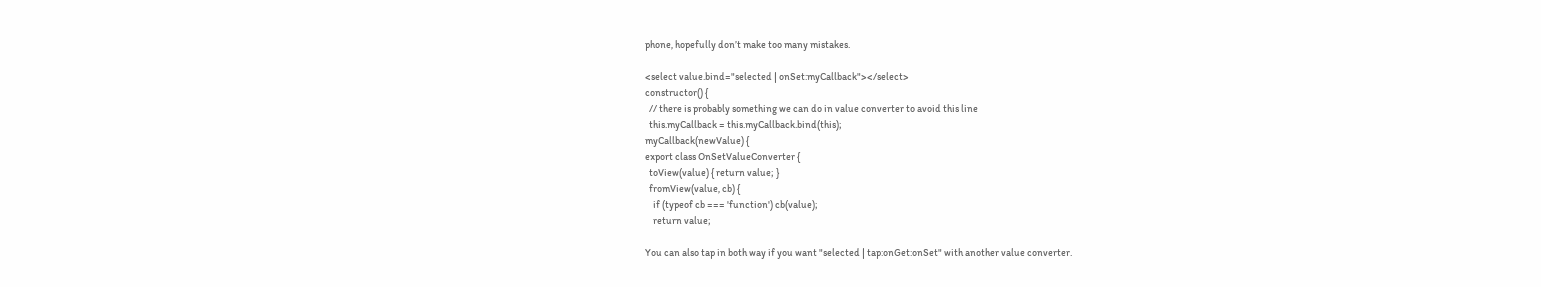phone, hopefully don’t make too many mistakes.

<select value.bind="selected | onSet:myCallback"></select>
constructor() {
  // there is probably something we can do in value converter to avoid this line
  this.myCallback = this.myCallback.bind(this);
myCallback(newValue) {
export class OnSetValueConverter {
  toView(value) { return value; }
  fromView(value, cb) {
    if (typeof cb === 'function') cb(value);
    return value;

You can also tap in both way if you want "selected | tap:onGet:onSet" with another value converter.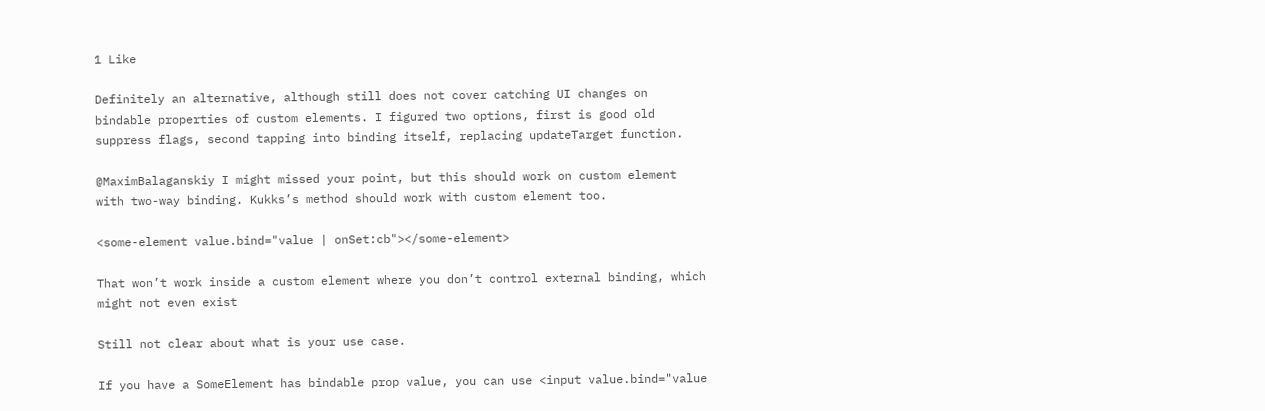1 Like

Definitely an alternative, although still does not cover catching UI changes on bindable properties of custom elements. I figured two options, first is good old suppress flags, second tapping into binding itself, replacing updateTarget function.

@MaximBalaganskiy I might missed your point, but this should work on custom element with two-way binding. Kukks’s method should work with custom element too.

<some-element value.bind="value | onSet:cb"></some-element>

That won’t work inside a custom element where you don’t control external binding, which might not even exist

Still not clear about what is your use case.

If you have a SomeElement has bindable prop value, you can use <input value.bind="value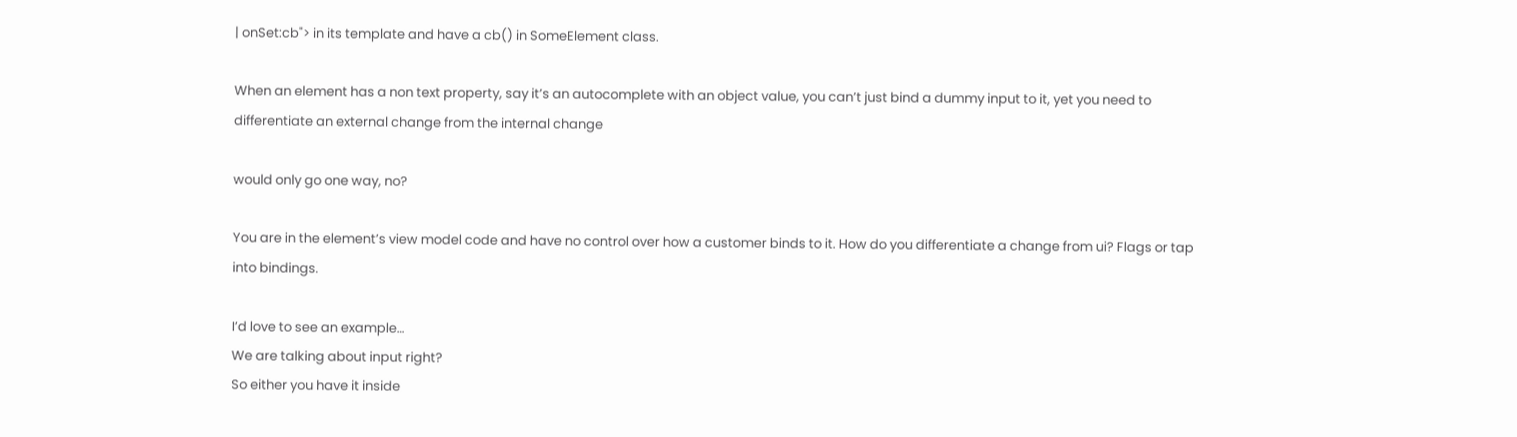| onSet:cb"> in its template and have a cb() in SomeElement class.

When an element has a non text property, say it’s an autocomplete with an object value, you can’t just bind a dummy input to it, yet you need to differentiate an external change from the internal change

would only go one way, no?

You are in the element’s view model code and have no control over how a customer binds to it. How do you differentiate a change from ui? Flags or tap into bindings.

I’d love to see an example…
We are talking about input right?
So either you have it inside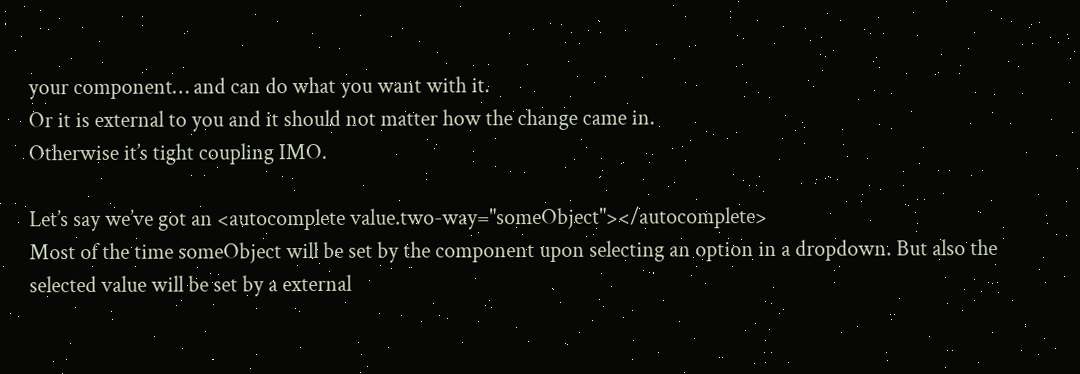your component… and can do what you want with it.
Or it is external to you and it should not matter how the change came in.
Otherwise it’s tight coupling IMO.

Let’s say we’ve got an <autocomplete value.two-way="someObject"></autocomplete>
Most of the time someObject will be set by the component upon selecting an option in a dropdown. But also the selected value will be set by a external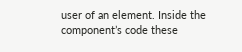user of an element. Inside the component’s code these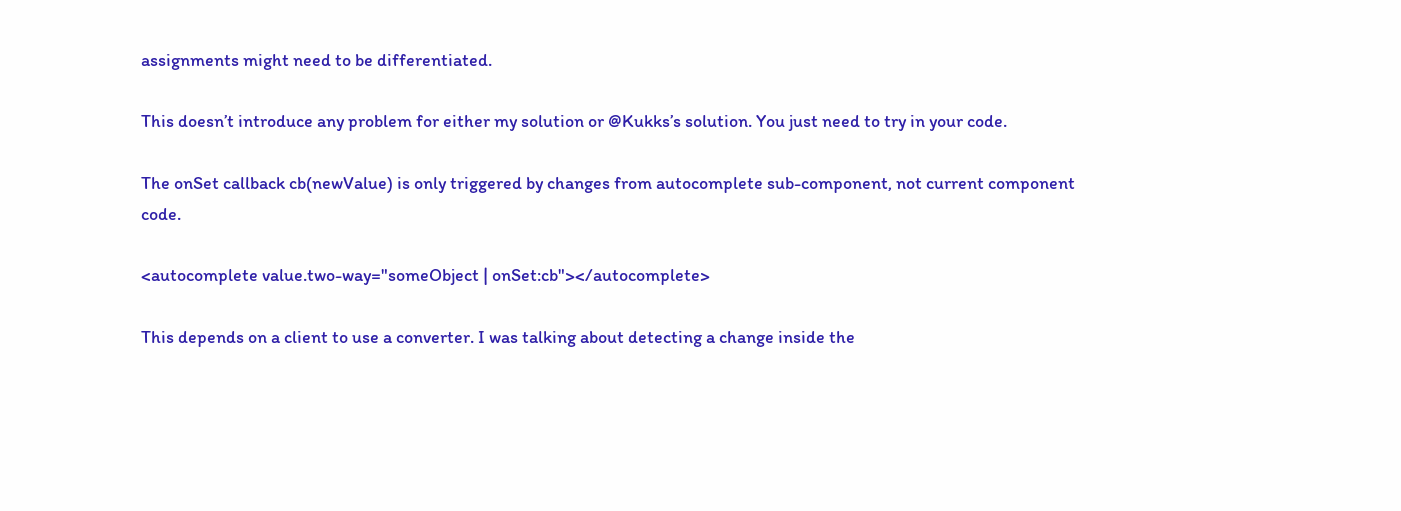assignments might need to be differentiated.

This doesn’t introduce any problem for either my solution or @Kukks’s solution. You just need to try in your code.

The onSet callback cb(newValue) is only triggered by changes from autocomplete sub-component, not current component code.

<autocomplete value.two-way="someObject | onSet:cb"></autocomplete>

This depends on a client to use a converter. I was talking about detecting a change inside the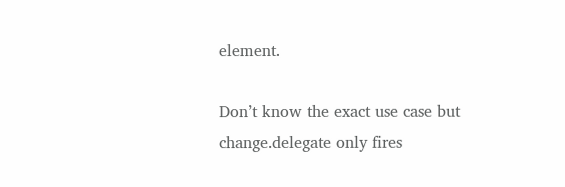element.

Don’t know the exact use case but change.delegate only fires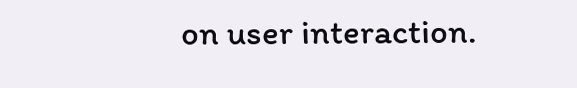on user interaction.